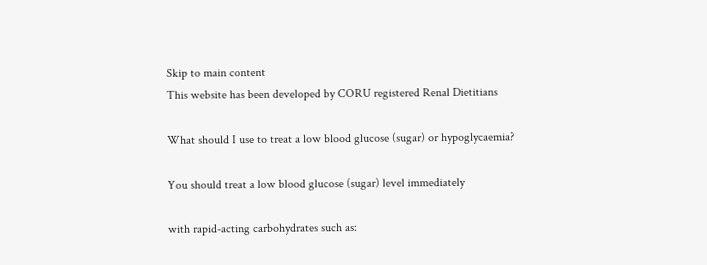Skip to main content
This website has been developed by CORU registered Renal Dietitians

What should I use to treat a low blood glucose (sugar) or hypoglycaemia?

You should treat a low blood glucose (sugar) level immediately

with rapid-acting carbohydrates such as: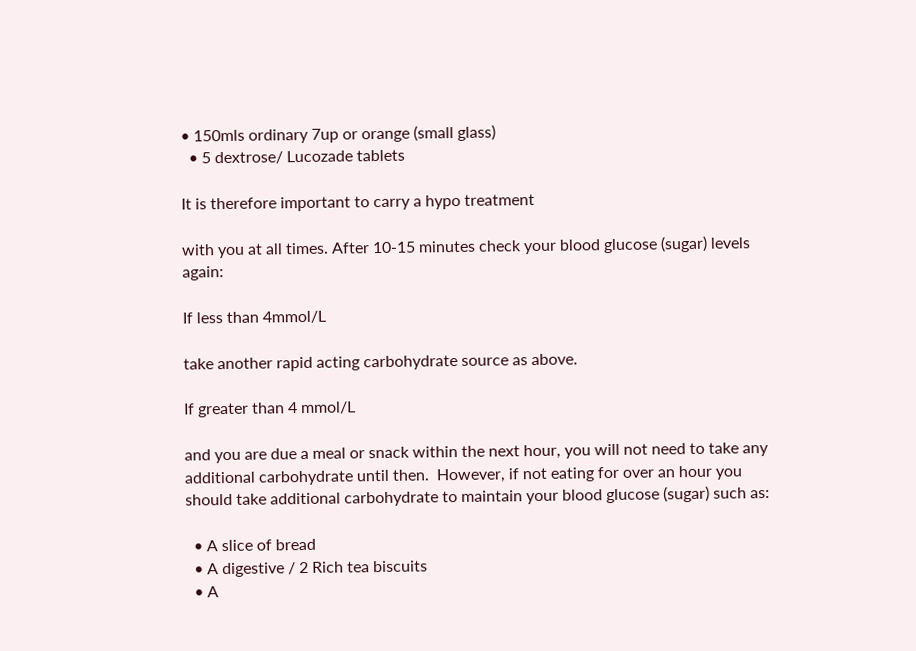• 150mls ordinary 7up or orange (small glass)
  • 5 dextrose/ Lucozade tablets

It is therefore important to carry a hypo treatment

with you at all times. After 10-15 minutes check your blood glucose (sugar) levels again:

If less than 4mmol/L

take another rapid acting carbohydrate source as above.

If greater than 4 mmol/L

and you are due a meal or snack within the next hour, you will not need to take any additional carbohydrate until then.  However, if not eating for over an hour you should take additional carbohydrate to maintain your blood glucose (sugar) such as:

  • A slice of bread
  • A digestive / 2 Rich tea biscuits
  • A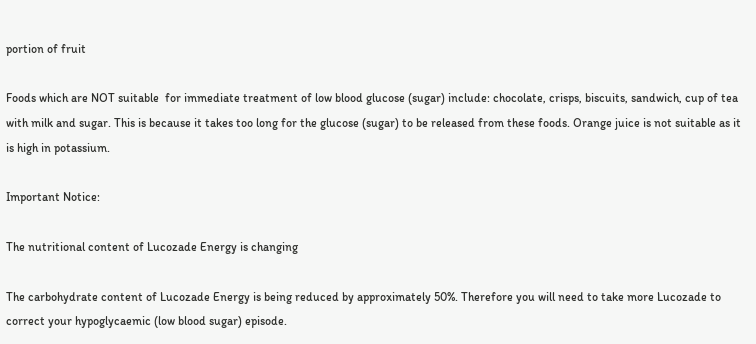portion of fruit

Foods which are NOT suitable  for immediate treatment of low blood glucose (sugar) include: chocolate, crisps, biscuits, sandwich, cup of tea with milk and sugar. This is because it takes too long for the glucose (sugar) to be released from these foods. Orange juice is not suitable as it is high in potassium.

Important Notice:

The nutritional content of Lucozade Energy is changing

The carbohydrate content of Lucozade Energy is being reduced by approximately 50%. Therefore you will need to take more Lucozade to correct your hypoglycaemic (low blood sugar) episode.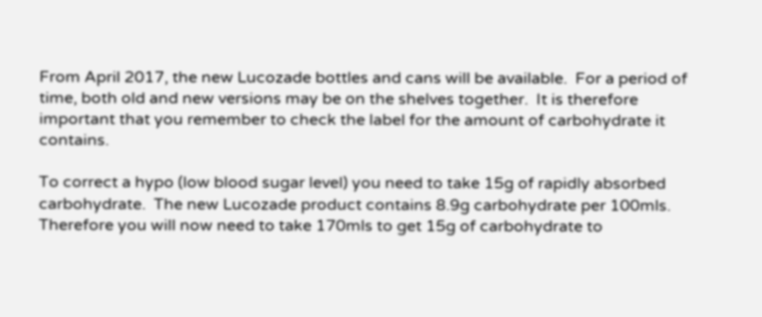From April 2017, the new Lucozade bottles and cans will be available.  For a period of time, both old and new versions may be on the shelves together.  It is therefore important that you remember to check the label for the amount of carbohydrate it contains.

To correct a hypo (low blood sugar level) you need to take 15g of rapidly absorbed carbohydrate.  The new Lucozade product contains 8.9g carbohydrate per 100mls.  Therefore you will now need to take 170mls to get 15g of carbohydrate to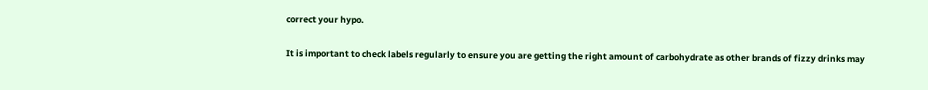correct your hypo.

It is important to check labels regularly to ensure you are getting the right amount of carbohydrate as other brands of fizzy drinks may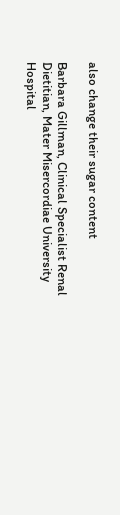also change their sugar content

Barbara Gillman, Clinical Specialist Renal Dietitian, Mater Misercordiae University Hospital